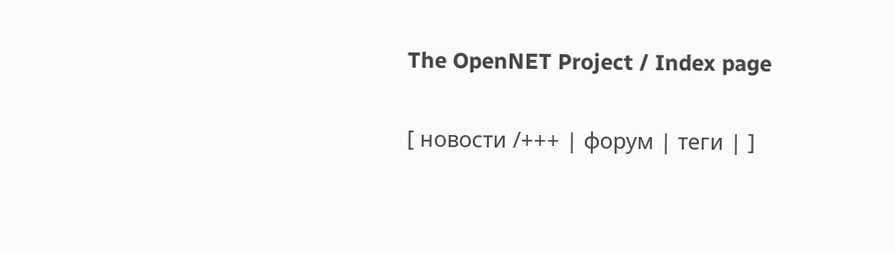The OpenNET Project / Index page

[ новости /+++ | форум | теги | ]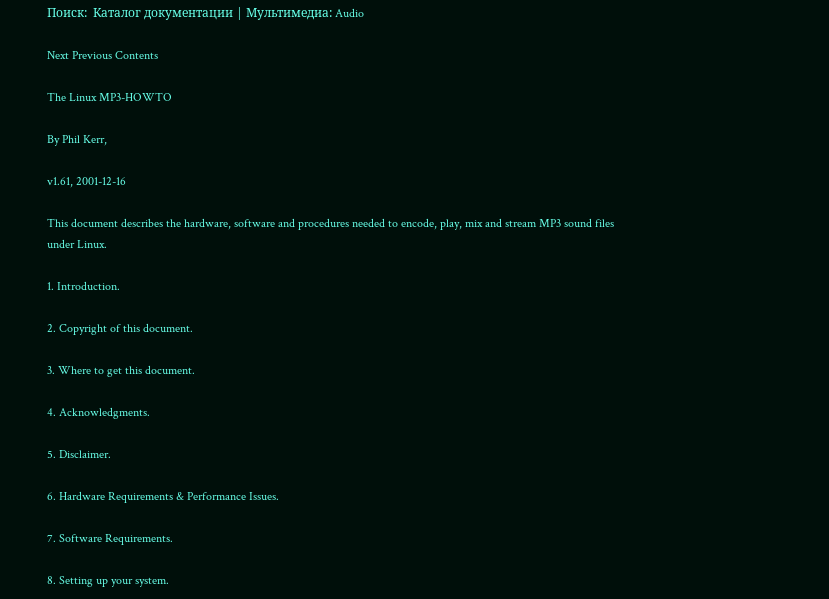Поиск:  Каталог документации | Мультимедиа: Audio

Next Previous Contents

The Linux MP3-HOWTO

By Phil Kerr,

v1.61, 2001-12-16

This document describes the hardware, software and procedures needed to encode, play, mix and stream MP3 sound files under Linux.

1. Introduction.

2. Copyright of this document.

3. Where to get this document.

4. Acknowledgments.

5. Disclaimer.

6. Hardware Requirements & Performance Issues.

7. Software Requirements.

8. Setting up your system.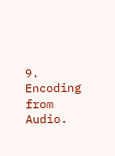9. Encoding from Audio.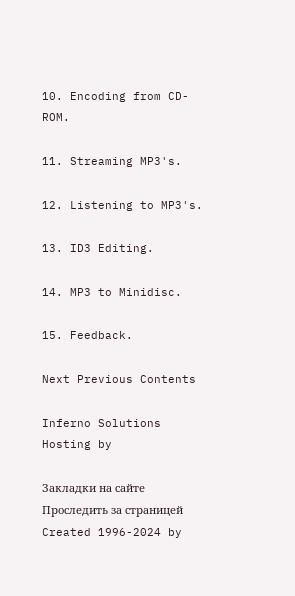10. Encoding from CD-ROM.

11. Streaming MP3's.

12. Listening to MP3's.

13. ID3 Editing.

14. MP3 to Minidisc.

15. Feedback.

Next Previous Contents

Inferno Solutions
Hosting by

Закладки на сайте
Проследить за страницей
Created 1996-2024 by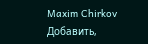Maxim Chirkov
Добавить,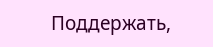Поддержать,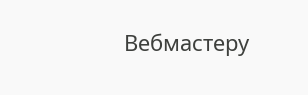Вебмастеру